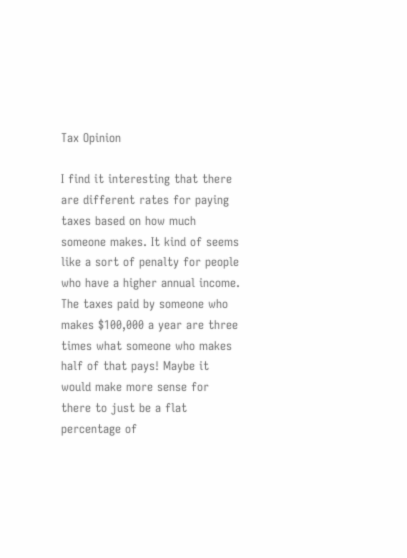Tax Opinion

I find it interesting that there are different rates for paying taxes based on how much someone makes. It kind of seems like a sort of penalty for people who have a higher annual income. The taxes paid by someone who makes $100,000 a year are three times what someone who makes half of that pays! Maybe it would make more sense for there to just be a flat percentage of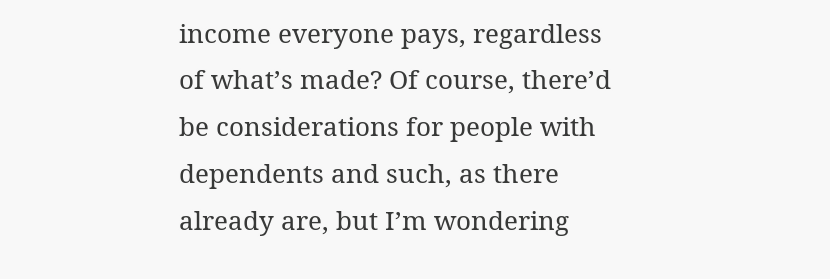income everyone pays, regardless of what’s made? Of course, there’d be considerations for people with dependents and such, as there already are, but I’m wondering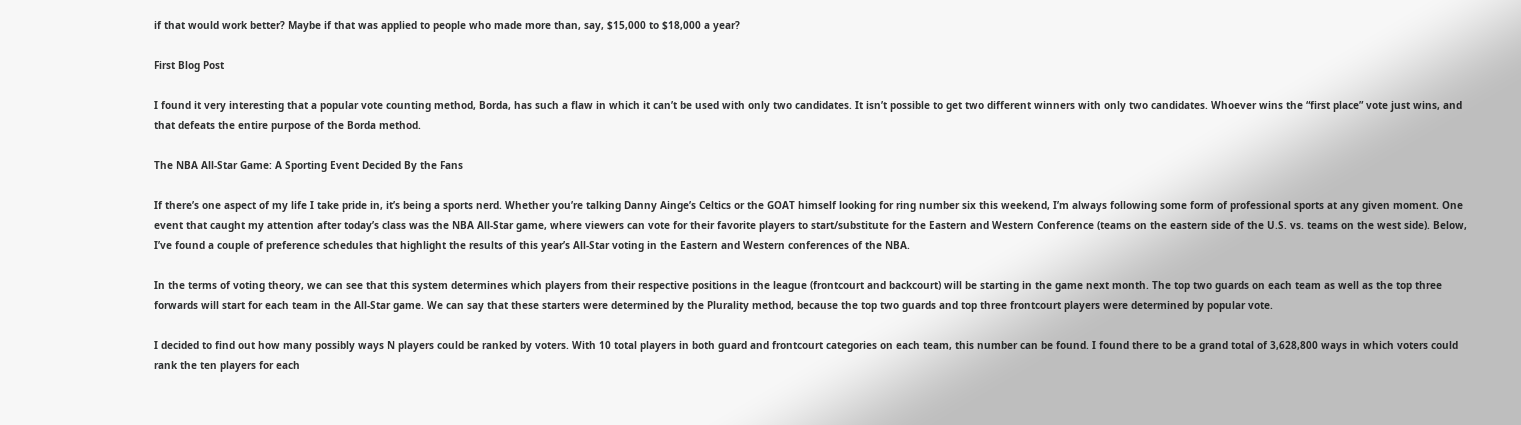if that would work better? Maybe if that was applied to people who made more than, say, $15,000 to $18,000 a year?

First Blog Post

I found it very interesting that a popular vote counting method, Borda, has such a flaw in which it can’t be used with only two candidates. It isn’t possible to get two different winners with only two candidates. Whoever wins the “first place” vote just wins, and that defeats the entire purpose of the Borda method.

The NBA All-Star Game: A Sporting Event Decided By the Fans

If there’s one aspect of my life I take pride in, it’s being a sports nerd. Whether you’re talking Danny Ainge’s Celtics or the GOAT himself looking for ring number six this weekend, I’m always following some form of professional sports at any given moment. One event that caught my attention after today’s class was the NBA All-Star game, where viewers can vote for their favorite players to start/substitute for the Eastern and Western Conference (teams on the eastern side of the U.S. vs. teams on the west side). Below, I’ve found a couple of preference schedules that highlight the results of this year’s All-Star voting in the Eastern and Western conferences of the NBA.

In the terms of voting theory, we can see that this system determines which players from their respective positions in the league (frontcourt and backcourt) will be starting in the game next month. The top two guards on each team as well as the top three forwards will start for each team in the All-Star game. We can say that these starters were determined by the Plurality method, because the top two guards and top three frontcourt players were determined by popular vote.

I decided to find out how many possibly ways N players could be ranked by voters. With 10 total players in both guard and frontcourt categories on each team, this number can be found. I found there to be a grand total of 3,628,800 ways in which voters could rank the ten players for each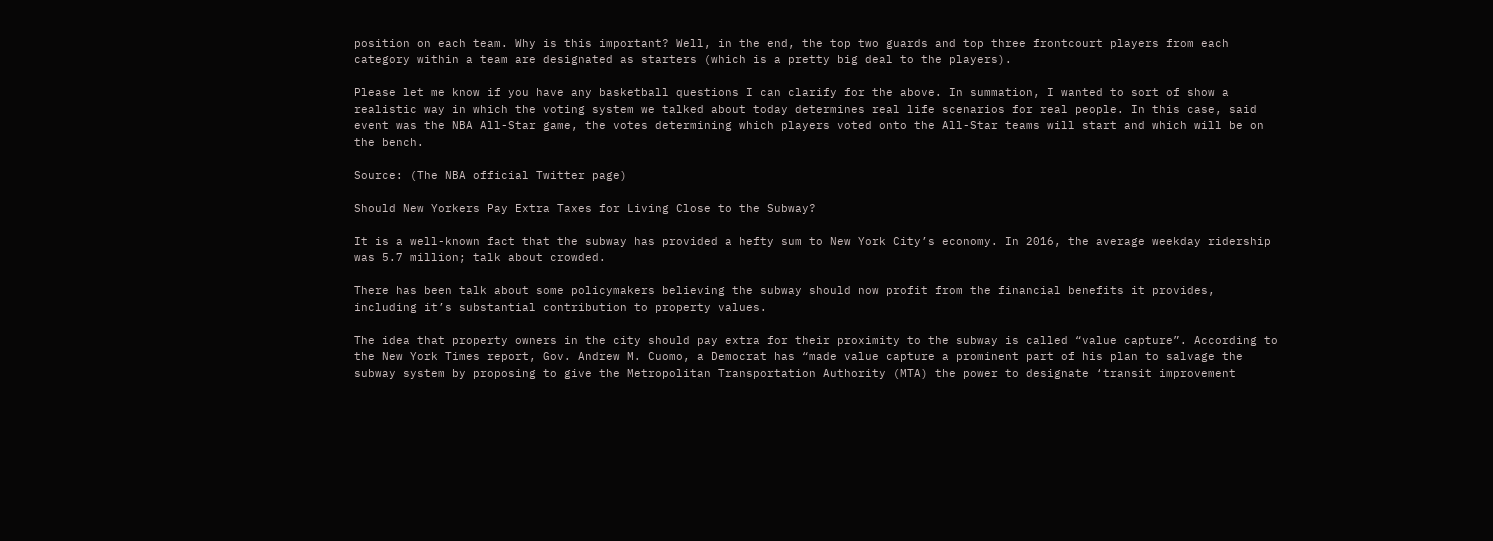position on each team. Why is this important? Well, in the end, the top two guards and top three frontcourt players from each category within a team are designated as starters (which is a pretty big deal to the players).

Please let me know if you have any basketball questions I can clarify for the above. In summation, I wanted to sort of show a realistic way in which the voting system we talked about today determines real life scenarios for real people. In this case, said event was the NBA All-Star game, the votes determining which players voted onto the All-Star teams will start and which will be on the bench.

Source: (The NBA official Twitter page)

Should New Yorkers Pay Extra Taxes for Living Close to the Subway?

It is a well-known fact that the subway has provided a hefty sum to New York City’s economy. In 2016, the average weekday ridership was 5.7 million; talk about crowded.

There has been talk about some policymakers believing the subway should now profit from the financial benefits it provides, including it’s substantial contribution to property values.

The idea that property owners in the city should pay extra for their proximity to the subway is called “value capture”. According to the New York Times report, Gov. Andrew M. Cuomo, a Democrat has “made value capture a prominent part of his plan to salvage the subway system by proposing to give the Metropolitan Transportation Authority (MTA) the power to designate ‘transit improvement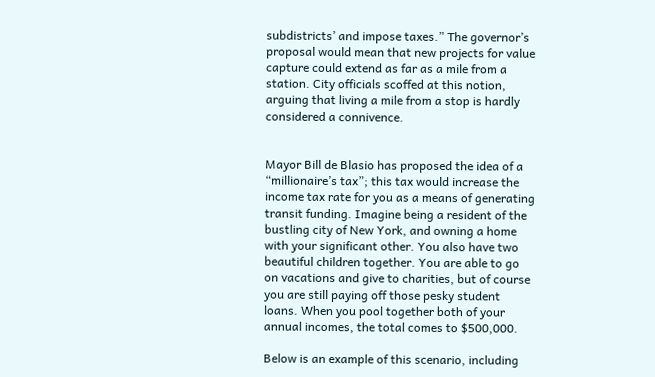subdistricts’ and impose taxes.” The governor’s proposal would mean that new projects for value capture could extend as far as a mile from a station. City officials scoffed at this notion, arguing that living a mile from a stop is hardly considered a connivence.


Mayor Bill de Blasio has proposed the idea of a “millionaire’s tax”; this tax would increase the income tax rate for you as a means of generating transit funding. Imagine being a resident of the bustling city of New York, and owning a home with your significant other. You also have two beautiful children together. You are able to go on vacations and give to charities, but of course you are still paying off those pesky student loans. When you pool together both of your annual incomes, the total comes to $500,000.

Below is an example of this scenario, including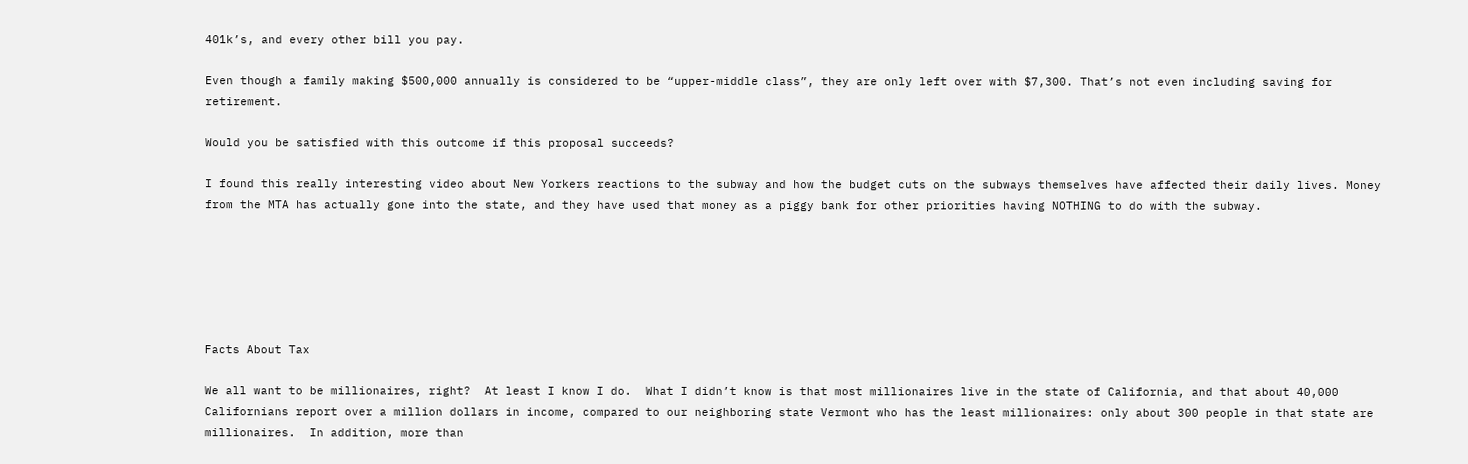401k’s, and every other bill you pay.

Even though a family making $500,000 annually is considered to be “upper-middle class”, they are only left over with $7,300. That’s not even including saving for retirement.

Would you be satisfied with this outcome if this proposal succeeds?

I found this really interesting video about New Yorkers reactions to the subway and how the budget cuts on the subways themselves have affected their daily lives. Money from the MTA has actually gone into the state, and they have used that money as a piggy bank for other priorities having NOTHING to do with the subway.






Facts About Tax

We all want to be millionaires, right?  At least I know I do.  What I didn’t know is that most millionaires live in the state of California, and that about 40,000 Californians report over a million dollars in income, compared to our neighboring state Vermont who has the least millionaires: only about 300 people in that state are millionaires.  In addition, more than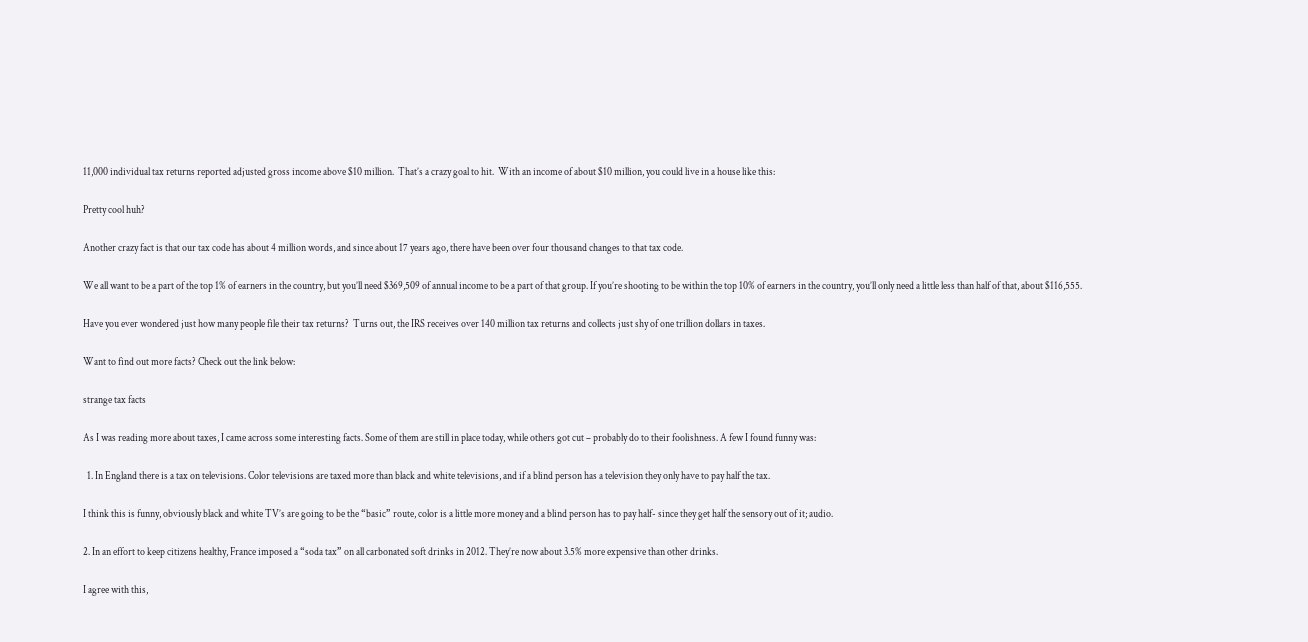11,000 individual tax returns reported adjusted gross income above $10 million.  That’s a crazy goal to hit.  With an income of about $10 million, you could live in a house like this:

Pretty cool huh?

Another crazy fact is that our tax code has about 4 million words, and since about 17 years ago, there have been over four thousand changes to that tax code.

We all want to be a part of the top 1% of earners in the country, but you’ll need $369,509 of annual income to be a part of that group. If you’re shooting to be within the top 10% of earners in the country, you’ll only need a little less than half of that, about $116,555.

Have you ever wondered just how many people file their tax returns?  Turns out, the IRS receives over 140 million tax returns and collects just shy of one trillion dollars in taxes.

Want to find out more facts? Check out the link below:

strange tax facts

As I was reading more about taxes, I came across some interesting facts. Some of them are still in place today, while others got cut – probably do to their foolishness. A few I found funny was:

  1. In England there is a tax on televisions. Color televisions are taxed more than black and white televisions, and if a blind person has a television they only have to pay half the tax.

I think this is funny, obviously black and white TV’s are going to be the “basic” route, color is a little more money and a blind person has to pay half- since they get half the sensory out of it; audio.

2. In an effort to keep citizens healthy, France imposed a “soda tax” on all carbonated soft drinks in 2012. They’re now about 3.5% more expensive than other drinks.

I agree with this,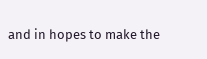and in hopes to make the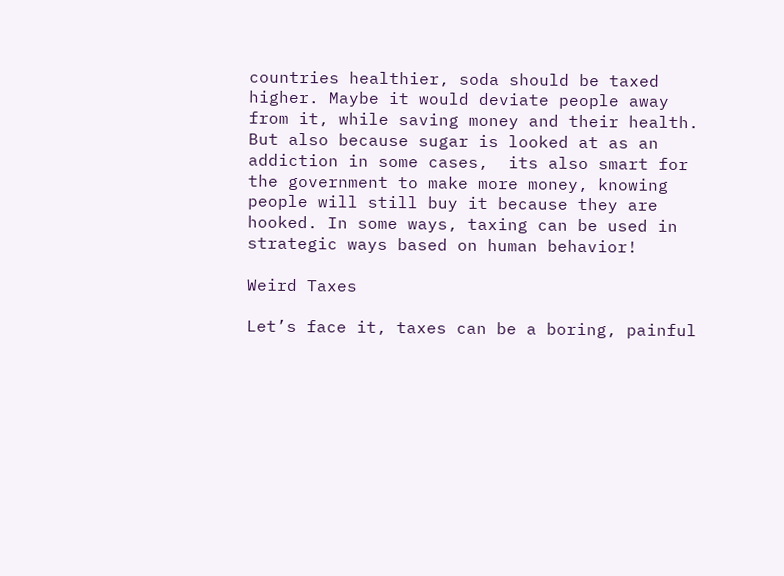countries healthier, soda should be taxed higher. Maybe it would deviate people away from it, while saving money and their health. But also because sugar is looked at as an addiction in some cases,  its also smart for the government to make more money, knowing people will still buy it because they are hooked. In some ways, taxing can be used in strategic ways based on human behavior!

Weird Taxes

Let’s face it, taxes can be a boring, painful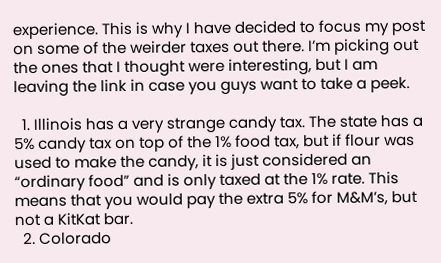experience. This is why I have decided to focus my post on some of the weirder taxes out there. I’m picking out the ones that I thought were interesting, but I am leaving the link in case you guys want to take a peek.

  1. Illinois has a very strange candy tax. The state has a 5% candy tax on top of the 1% food tax, but if flour was used to make the candy, it is just considered an “ordinary food” and is only taxed at the 1% rate. This means that you would pay the extra 5% for M&M’s, but not a KitKat bar.
  2. Colorado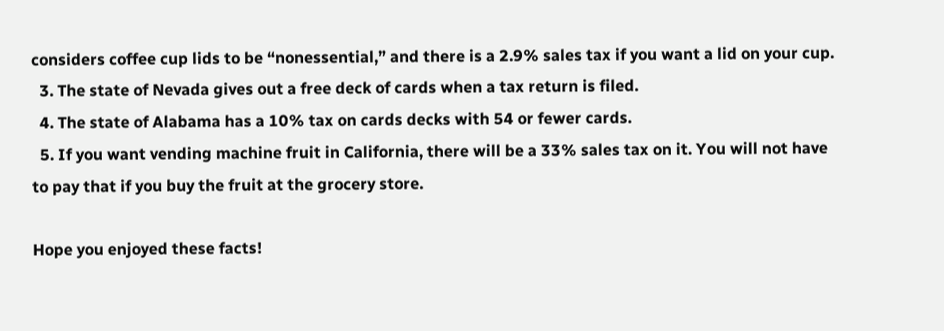considers coffee cup lids to be “nonessential,” and there is a 2.9% sales tax if you want a lid on your cup.
  3. The state of Nevada gives out a free deck of cards when a tax return is filed.
  4. The state of Alabama has a 10% tax on cards decks with 54 or fewer cards.
  5. If you want vending machine fruit in California, there will be a 33% sales tax on it. You will not have to pay that if you buy the fruit at the grocery store.

Hope you enjoyed these facts!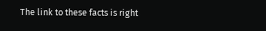The link to these facts is right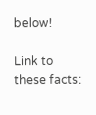below!

Link to these facts: